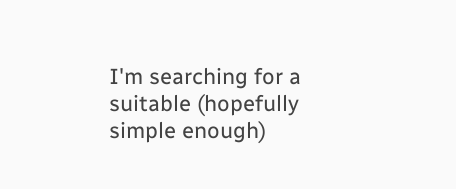I'm searching for a suitable (hopefully simple enough)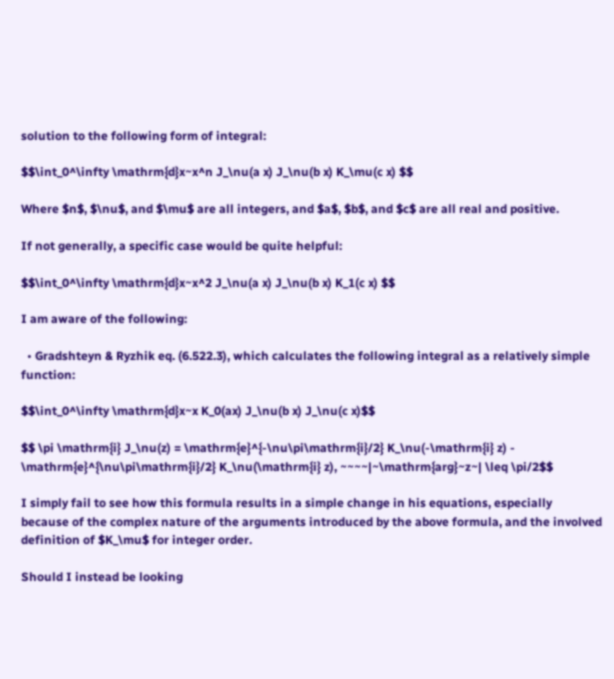solution to the following form of integral:

$$\int_0^\infty \mathrm{d}x~x^n J_\nu(a x) J_\nu(b x) K_\mu(c x) $$

Where $n$, $\nu$, and $\mu$ are all integers, and $a$, $b$, and $c$ are all real and positive.

If not generally, a specific case would be quite helpful:

$$\int_0^\infty \mathrm{d}x~x^2 J_\nu(a x) J_\nu(b x) K_1(c x) $$

I am aware of the following:

  • Gradshteyn & Ryzhik eq. (6.522.3), which calculates the following integral as a relatively simple function:

$$\int_0^\infty \mathrm{d}x~x K_0(ax) J_\nu(b x) J_\nu(c x)$$

$$ \pi \mathrm{i} J_\nu(z) = \mathrm{e}^{-\nu\pi\mathrm{i}/2} K_\nu(-\mathrm{i} z) - \mathrm{e}^{\nu\pi\mathrm{i}/2} K_\nu(\mathrm{i} z), ~~~~|~\mathrm{arg}~z~| \leq \pi/2$$

I simply fail to see how this formula results in a simple change in his equations, especially because of the complex nature of the arguments introduced by the above formula, and the involved definition of $K_\mu$ for integer order.

Should I instead be looking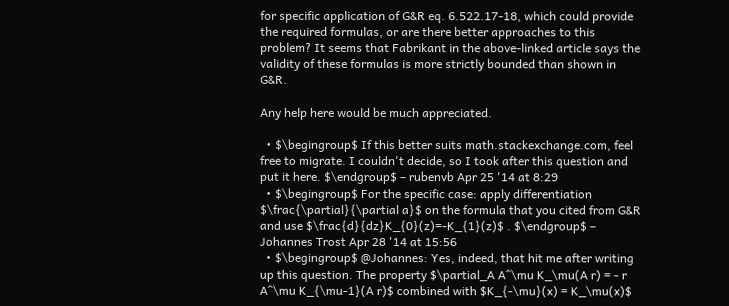for specific application of G&R eq. 6.522.17-18, which could provide the required formulas, or are there better approaches to this problem? It seems that Fabrikant in the above-linked article says the validity of these formulas is more strictly bounded than shown in G&R.

Any help here would be much appreciated.

  • $\begingroup$ If this better suits math.stackexchange.com, feel free to migrate. I couldn't decide, so I took after this question and put it here. $\endgroup$ – rubenvb Apr 25 '14 at 8:29
  • $\begingroup$ For the specific case: apply differentiation $\frac{\partial}{\partial a}$ on the formula that you cited from G&R and use $\frac{d}{dz}K_{0}(z)=-K_{1}(z)$ . $\endgroup$ – Johannes Trost Apr 28 '14 at 15:56
  • $\begingroup$ @Johannes: Yes, indeed, that hit me after writing up this question. The property $\partial_A A^\mu K_\mu(A r) = - r A^\mu K_{\mu-1}(A r)$ combined with $K_{-\mu}(x) = K_\mu(x)$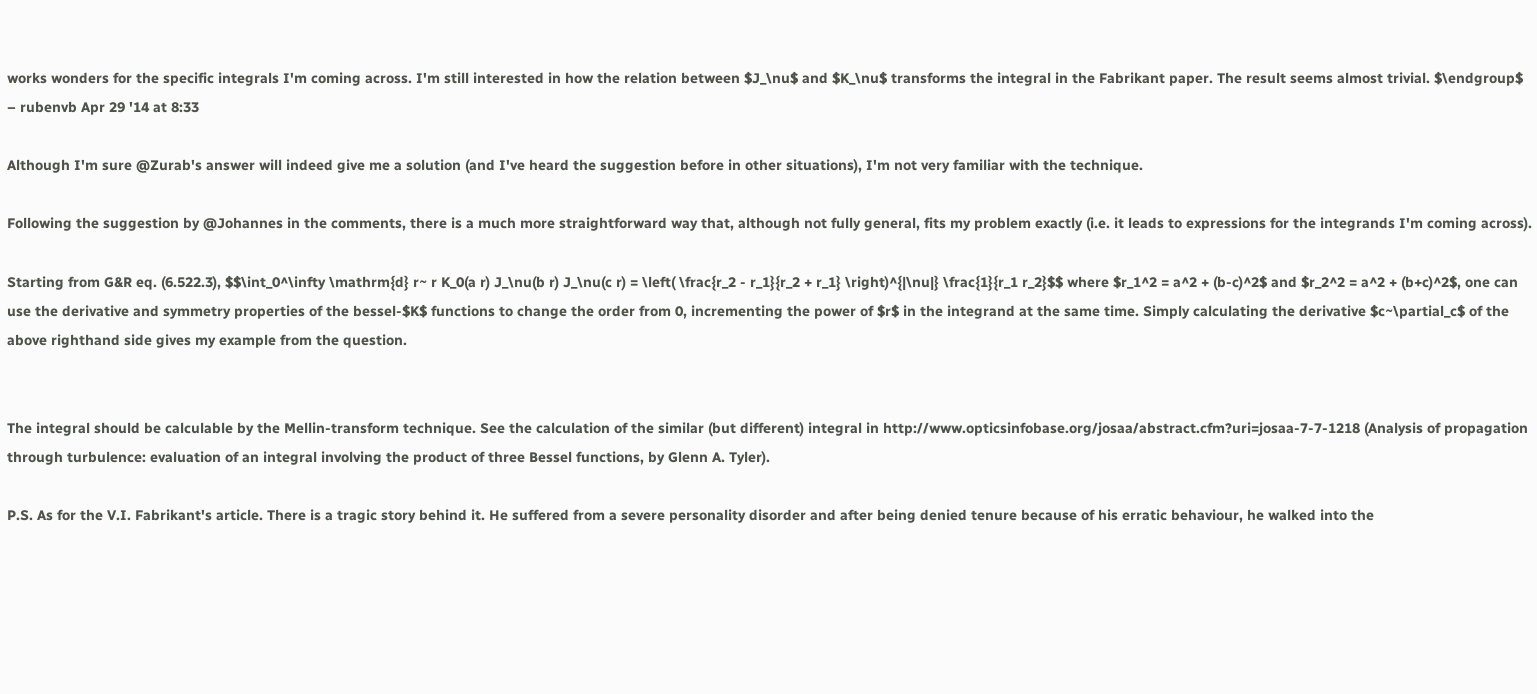works wonders for the specific integrals I'm coming across. I'm still interested in how the relation between $J_\nu$ and $K_\nu$ transforms the integral in the Fabrikant paper. The result seems almost trivial. $\endgroup$ – rubenvb Apr 29 '14 at 8:33

Although I'm sure @Zurab's answer will indeed give me a solution (and I've heard the suggestion before in other situations), I'm not very familiar with the technique.

Following the suggestion by @Johannes in the comments, there is a much more straightforward way that, although not fully general, fits my problem exactly (i.e. it leads to expressions for the integrands I'm coming across).

Starting from G&R eq. (6.522.3), $$\int_0^\infty \mathrm{d} r~ r K_0(a r) J_\nu(b r) J_\nu(c r) = \left( \frac{r_2 - r_1}{r_2 + r_1} \right)^{|\nu|} \frac{1}{r_1 r_2}$$ where $r_1^2 = a^2 + (b-c)^2$ and $r_2^2 = a^2 + (b+c)^2$, one can use the derivative and symmetry properties of the bessel-$K$ functions to change the order from 0, incrementing the power of $r$ in the integrand at the same time. Simply calculating the derivative $c~\partial_c$ of the above righthand side gives my example from the question.


The integral should be calculable by the Mellin-transform technique. See the calculation of the similar (but different) integral in http://www.opticsinfobase.org/josaa/abstract.cfm?uri=josaa-7-7-1218 (Analysis of propagation through turbulence: evaluation of an integral involving the product of three Bessel functions, by Glenn A. Tyler).

P.S. As for the V.I. Fabrikant's article. There is a tragic story behind it. He suffered from a severe personality disorder and after being denied tenure because of his erratic behaviour, he walked into the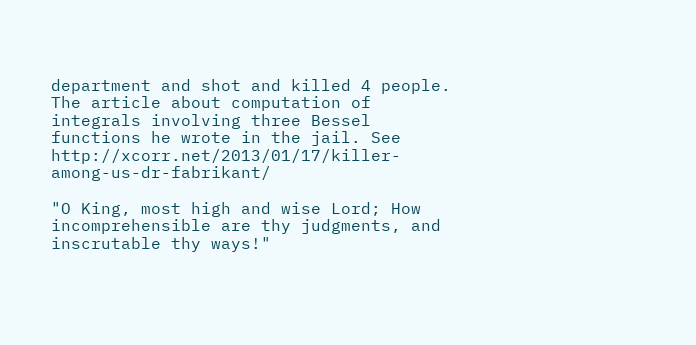department and shot and killed 4 people. The article about computation of integrals involving three Bessel functions he wrote in the jail. See http://xcorr.net/2013/01/17/killer-among-us-dr-fabrikant/

"O King, most high and wise Lord; How incomprehensible are thy judgments, and inscrutable thy ways!"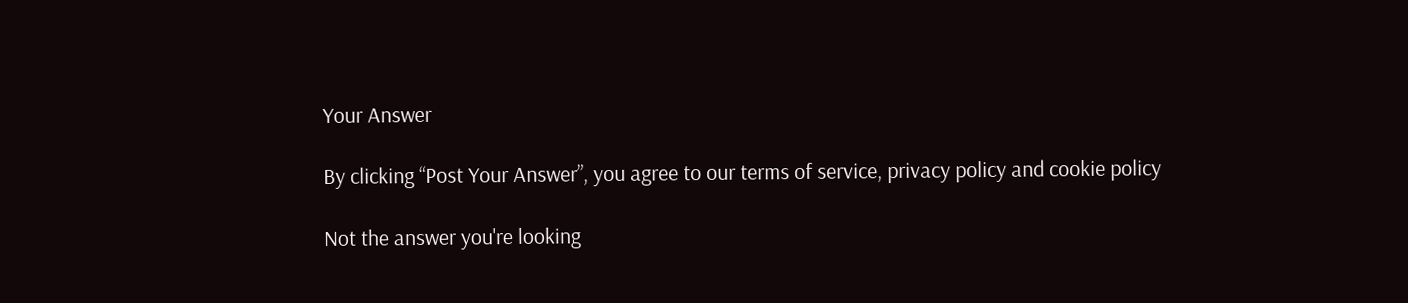Your Answer

By clicking “Post Your Answer”, you agree to our terms of service, privacy policy and cookie policy

Not the answer you're looking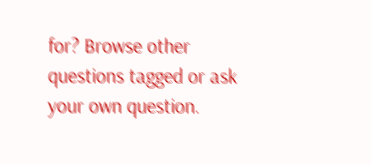for? Browse other questions tagged or ask your own question.